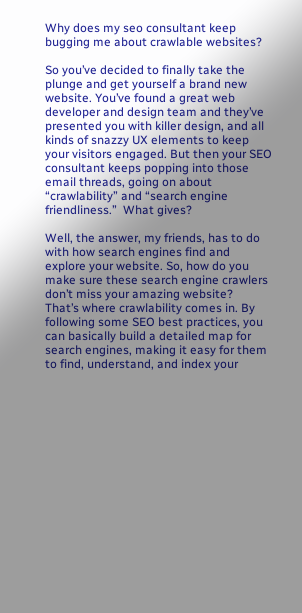Why does my seo consultant keep bugging me about crawlable websites?

So you’ve decided to finally take the plunge and get yourself a brand new website. You’ve found a great web developer and design team and they’ve presented you with killer design, and all kinds of snazzy UX elements to keep your visitors engaged. But then your SEO consultant keeps popping into those email threads, going on about “crawlability” and “search engine friendliness.”  What gives?

Well, the answer, my friends, has to do with how search engines find and explore your website. So, how do you make sure these search engine crawlers don’t miss your amazing website?  That’s where crawlability comes in. By following some SEO best practices, you can basically build a detailed map for search engines, making it easy for them to find, understand, and index your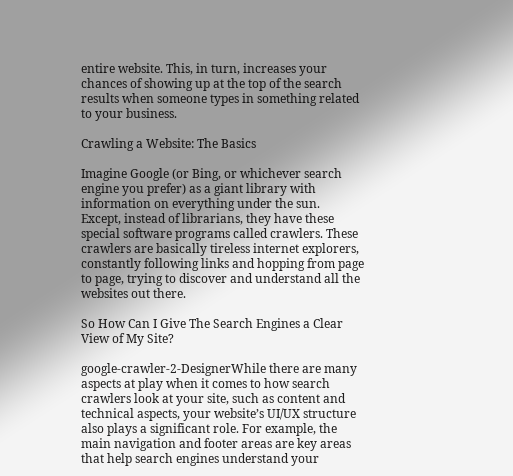entire website. This, in turn, increases your chances of showing up at the top of the search results when someone types in something related to your business.

Crawling a Website: The Basics

Imagine Google (or Bing, or whichever search engine you prefer) as a giant library with information on everything under the sun.  Except, instead of librarians, they have these special software programs called crawlers. These crawlers are basically tireless internet explorers, constantly following links and hopping from page to page, trying to discover and understand all the websites out there.

So How Can I Give The Search Engines a Clear View of My Site?

google-crawler-2-DesignerWhile there are many aspects at play when it comes to how search crawlers look at your site, such as content and technical aspects, your website’s UI/UX structure also plays a significant role. For example, the main navigation and footer areas are key areas that help search engines understand your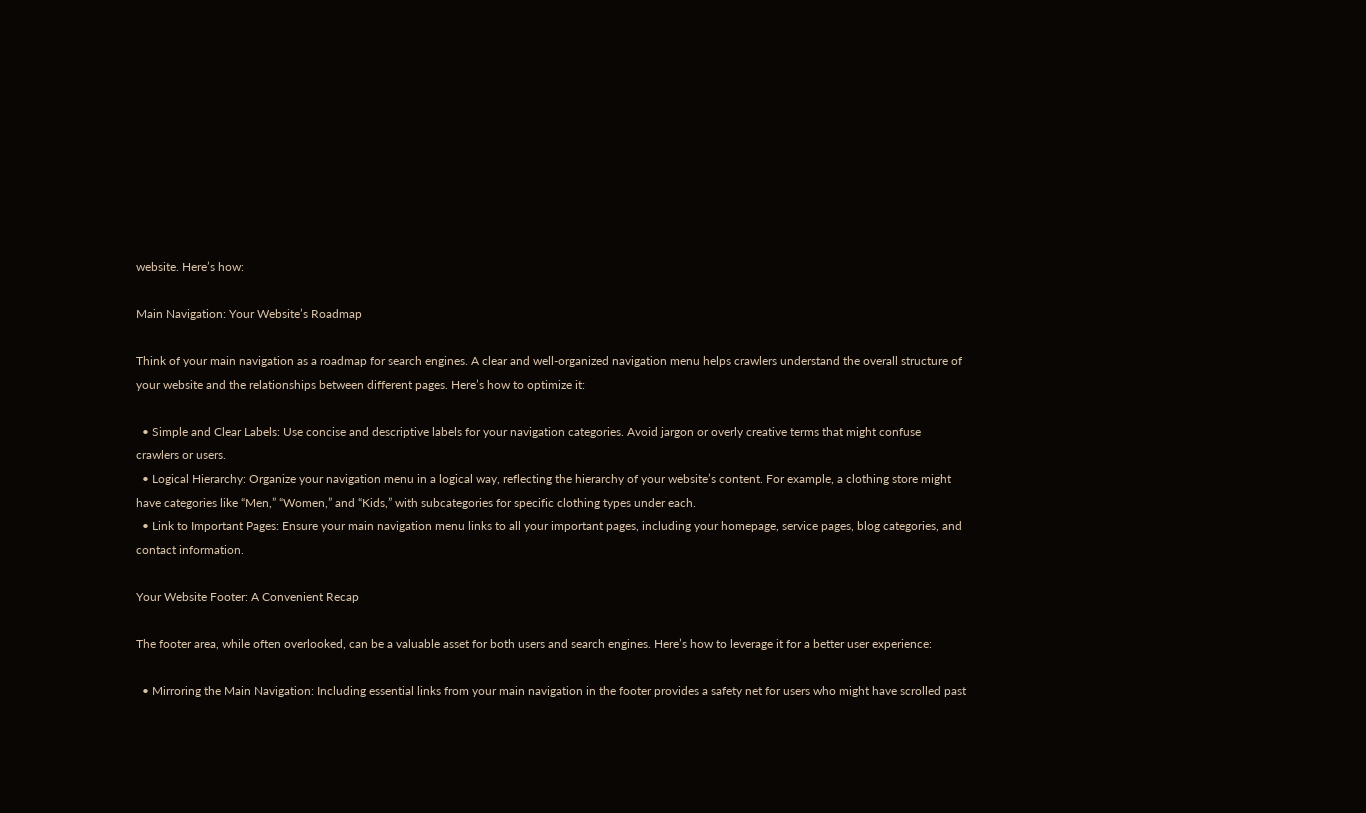website. Here’s how:

Main Navigation: Your Website’s Roadmap

Think of your main navigation as a roadmap for search engines. A clear and well-organized navigation menu helps crawlers understand the overall structure of your website and the relationships between different pages. Here’s how to optimize it:

  • Simple and Clear Labels: Use concise and descriptive labels for your navigation categories. Avoid jargon or overly creative terms that might confuse crawlers or users.
  • Logical Hierarchy: Organize your navigation menu in a logical way, reflecting the hierarchy of your website’s content. For example, a clothing store might have categories like “Men,” “Women,” and “Kids,” with subcategories for specific clothing types under each.
  • Link to Important Pages: Ensure your main navigation menu links to all your important pages, including your homepage, service pages, blog categories, and contact information.

Your Website Footer: A Convenient Recap

The footer area, while often overlooked, can be a valuable asset for both users and search engines. Here’s how to leverage it for a better user experience:

  • Mirroring the Main Navigation: Including essential links from your main navigation in the footer provides a safety net for users who might have scrolled past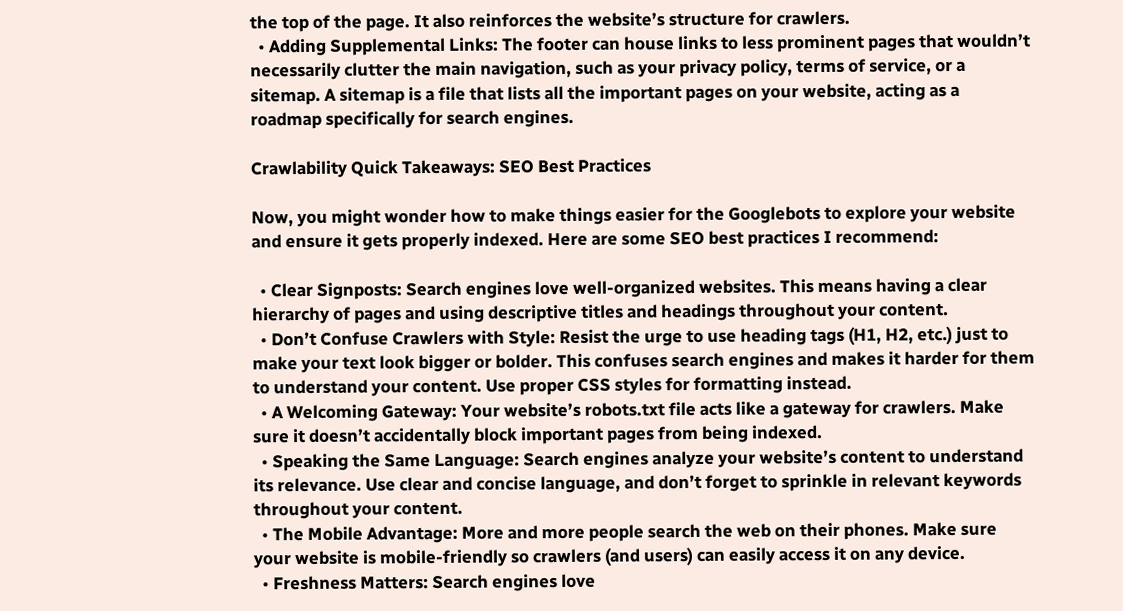the top of the page. It also reinforces the website’s structure for crawlers.
  • Adding Supplemental Links: The footer can house links to less prominent pages that wouldn’t necessarily clutter the main navigation, such as your privacy policy, terms of service, or a sitemap. A sitemap is a file that lists all the important pages on your website, acting as a roadmap specifically for search engines.

Crawlability Quick Takeaways: SEO Best Practices

Now, you might wonder how to make things easier for the Googlebots to explore your website and ensure it gets properly indexed. Here are some SEO best practices I recommend:

  • Clear Signposts: Search engines love well-organized websites. This means having a clear hierarchy of pages and using descriptive titles and headings throughout your content.
  • Don’t Confuse Crawlers with Style: Resist the urge to use heading tags (H1, H2, etc.) just to make your text look bigger or bolder. This confuses search engines and makes it harder for them to understand your content. Use proper CSS styles for formatting instead.
  • A Welcoming Gateway: Your website’s robots.txt file acts like a gateway for crawlers. Make sure it doesn’t accidentally block important pages from being indexed.
  • Speaking the Same Language: Search engines analyze your website’s content to understand its relevance. Use clear and concise language, and don’t forget to sprinkle in relevant keywords throughout your content.
  • The Mobile Advantage: More and more people search the web on their phones. Make sure your website is mobile-friendly so crawlers (and users) can easily access it on any device.
  • Freshness Matters: Search engines love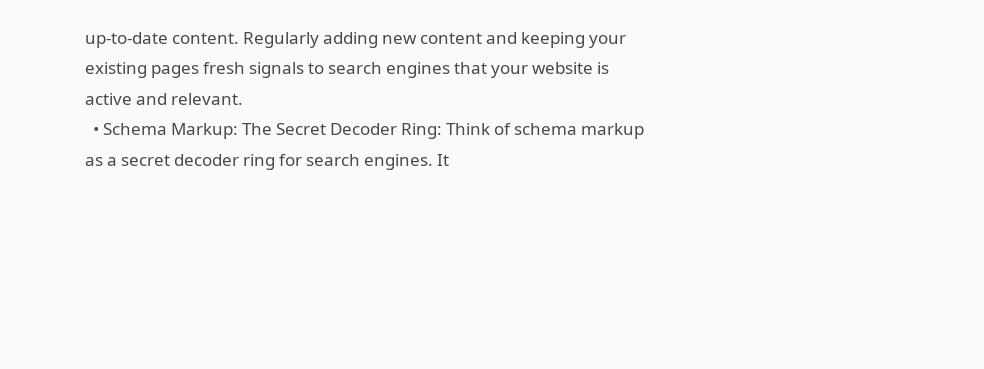up-to-date content. Regularly adding new content and keeping your existing pages fresh signals to search engines that your website is active and relevant.
  • Schema Markup: The Secret Decoder Ring: Think of schema markup as a secret decoder ring for search engines. It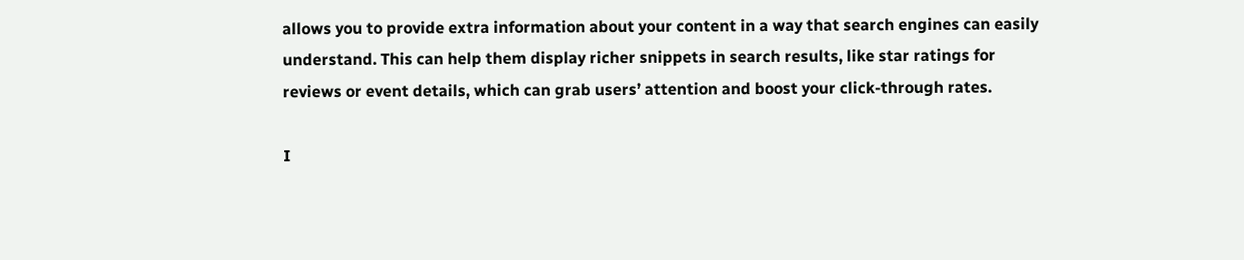allows you to provide extra information about your content in a way that search engines can easily understand. This can help them display richer snippets in search results, like star ratings for reviews or event details, which can grab users’ attention and boost your click-through rates.

I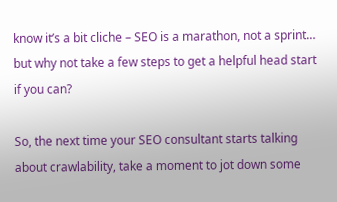know it’s a bit cliche – SEO is a marathon, not a sprint… but why not take a few steps to get a helpful head start if you can?

So, the next time your SEO consultant starts talking about crawlability, take a moment to jot down some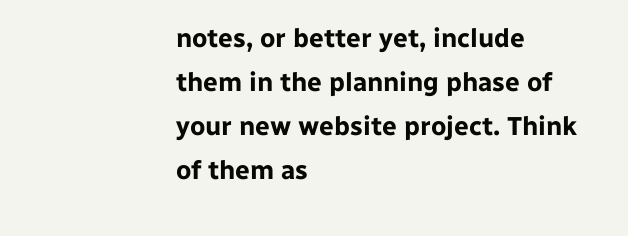notes, or better yet, include them in the planning phase of your new website project. Think of them as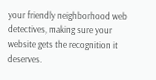your friendly neighborhood web detectives, making sure your website gets the recognition it deserves.